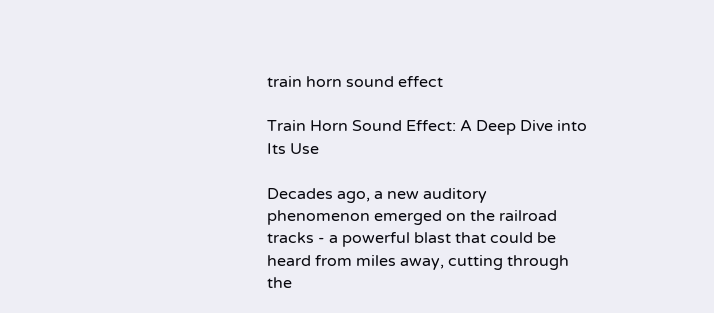train horn sound effect

Train Horn Sound Effect: A Deep Dive into Its Use

Decades ago, a new auditory phenomenon emerged on the railroad tracks - a powerful blast that could be heard from miles away, cutting through the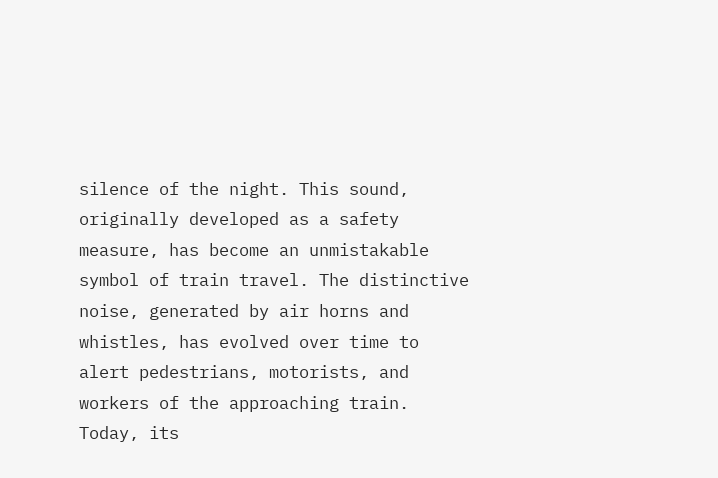silence of the night. This sound, originally developed as a safety measure, has become an unmistakable symbol of train travel. The distinctive noise, generated by air horns and whistles, has evolved over time to alert pedestrians, motorists, and workers of the approaching train. Today, its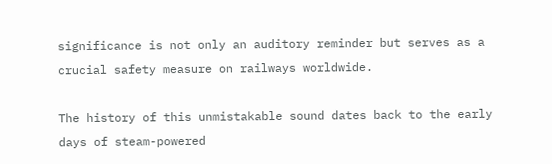significance is not only an auditory reminder but serves as a crucial safety measure on railways worldwide.

The history of this unmistakable sound dates back to the early days of steam-powered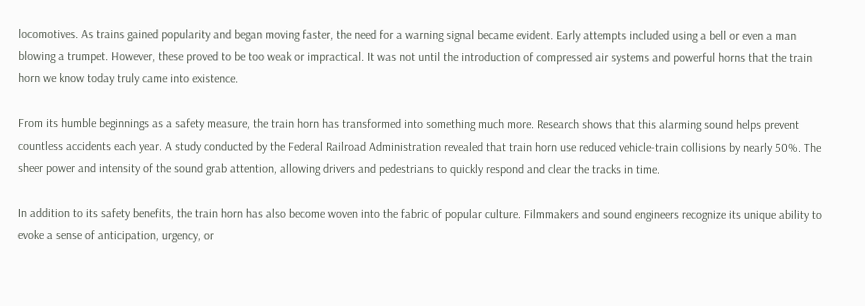locomotives. As trains gained popularity and began moving faster, the need for a warning signal became evident. Early attempts included using a bell or even a man blowing a trumpet. However, these proved to be too weak or impractical. It was not until the introduction of compressed air systems and powerful horns that the train horn we know today truly came into existence.

From its humble beginnings as a safety measure, the train horn has transformed into something much more. Research shows that this alarming sound helps prevent countless accidents each year. A study conducted by the Federal Railroad Administration revealed that train horn use reduced vehicle-train collisions by nearly 50%. The sheer power and intensity of the sound grab attention, allowing drivers and pedestrians to quickly respond and clear the tracks in time.

In addition to its safety benefits, the train horn has also become woven into the fabric of popular culture. Filmmakers and sound engineers recognize its unique ability to evoke a sense of anticipation, urgency, or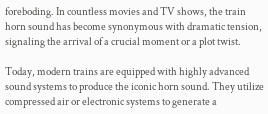foreboding. In countless movies and TV shows, the train horn sound has become synonymous with dramatic tension, signaling the arrival of a crucial moment or a plot twist.

Today, modern trains are equipped with highly advanced sound systems to produce the iconic horn sound. They utilize compressed air or electronic systems to generate a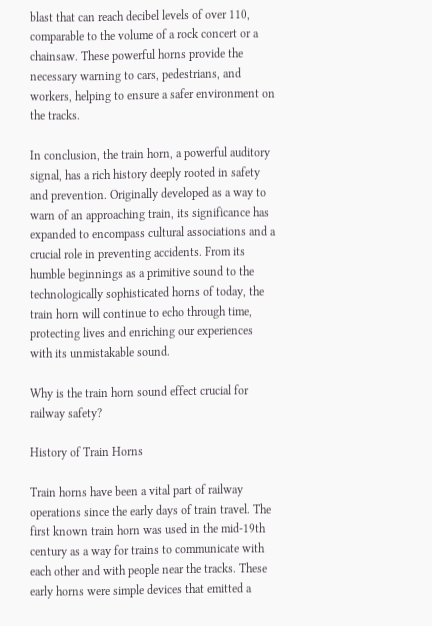blast that can reach decibel levels of over 110, comparable to the volume of a rock concert or a chainsaw. These powerful horns provide the necessary warning to cars, pedestrians, and workers, helping to ensure a safer environment on the tracks.

In conclusion, the train horn, a powerful auditory signal, has a rich history deeply rooted in safety and prevention. Originally developed as a way to warn of an approaching train, its significance has expanded to encompass cultural associations and a crucial role in preventing accidents. From its humble beginnings as a primitive sound to the technologically sophisticated horns of today, the train horn will continue to echo through time, protecting lives and enriching our experiences with its unmistakable sound.

Why is the train horn sound effect crucial for railway safety?

History of Train Horns

Train horns have been a vital part of railway operations since the early days of train travel. The first known train horn was used in the mid-19th century as a way for trains to communicate with each other and with people near the tracks. These early horns were simple devices that emitted a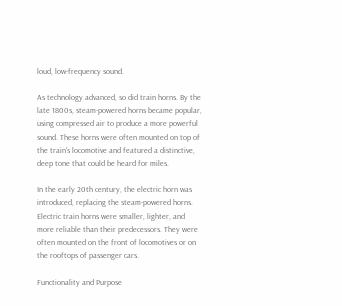loud, low-frequency sound.

As technology advanced, so did train horns. By the late 1800s, steam-powered horns became popular, using compressed air to produce a more powerful sound. These horns were often mounted on top of the train's locomotive and featured a distinctive, deep tone that could be heard for miles.

In the early 20th century, the electric horn was introduced, replacing the steam-powered horns. Electric train horns were smaller, lighter, and more reliable than their predecessors. They were often mounted on the front of locomotives or on the rooftops of passenger cars.

Functionality and Purpose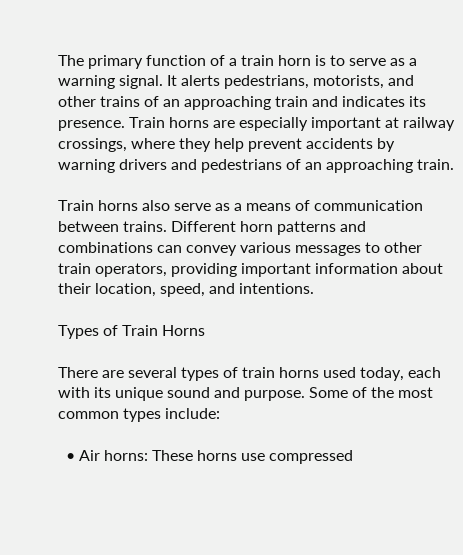The primary function of a train horn is to serve as a warning signal. It alerts pedestrians, motorists, and other trains of an approaching train and indicates its presence. Train horns are especially important at railway crossings, where they help prevent accidents by warning drivers and pedestrians of an approaching train.

Train horns also serve as a means of communication between trains. Different horn patterns and combinations can convey various messages to other train operators, providing important information about their location, speed, and intentions.

Types of Train Horns

There are several types of train horns used today, each with its unique sound and purpose. Some of the most common types include:

  • Air horns: These horns use compressed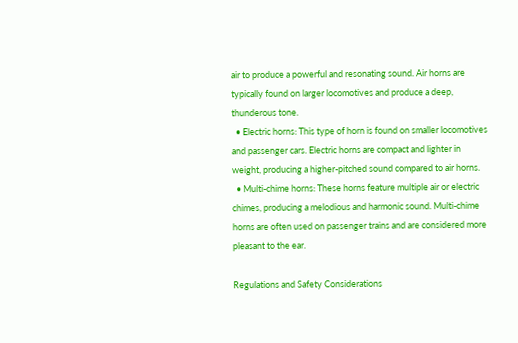air to produce a powerful and resonating sound. Air horns are typically found on larger locomotives and produce a deep, thunderous tone.
  • Electric horns: This type of horn is found on smaller locomotives and passenger cars. Electric horns are compact and lighter in weight, producing a higher-pitched sound compared to air horns.
  • Multi-chime horns: These horns feature multiple air or electric chimes, producing a melodious and harmonic sound. Multi-chime horns are often used on passenger trains and are considered more pleasant to the ear.

Regulations and Safety Considerations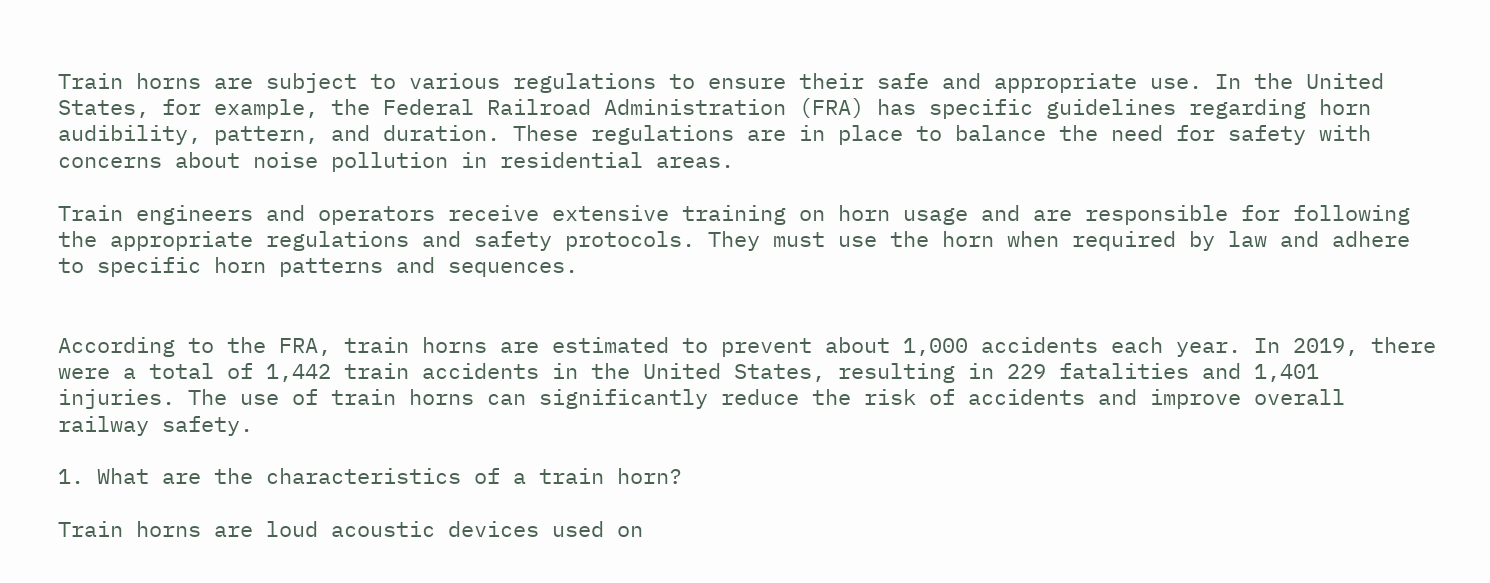Train horns are subject to various regulations to ensure their safe and appropriate use. In the United States, for example, the Federal Railroad Administration (FRA) has specific guidelines regarding horn audibility, pattern, and duration. These regulations are in place to balance the need for safety with concerns about noise pollution in residential areas.

Train engineers and operators receive extensive training on horn usage and are responsible for following the appropriate regulations and safety protocols. They must use the horn when required by law and adhere to specific horn patterns and sequences.


According to the FRA, train horns are estimated to prevent about 1,000 accidents each year. In 2019, there were a total of 1,442 train accidents in the United States, resulting in 229 fatalities and 1,401 injuries. The use of train horns can significantly reduce the risk of accidents and improve overall railway safety.

1. What are the characteristics of a train horn?

Train horns are loud acoustic devices used on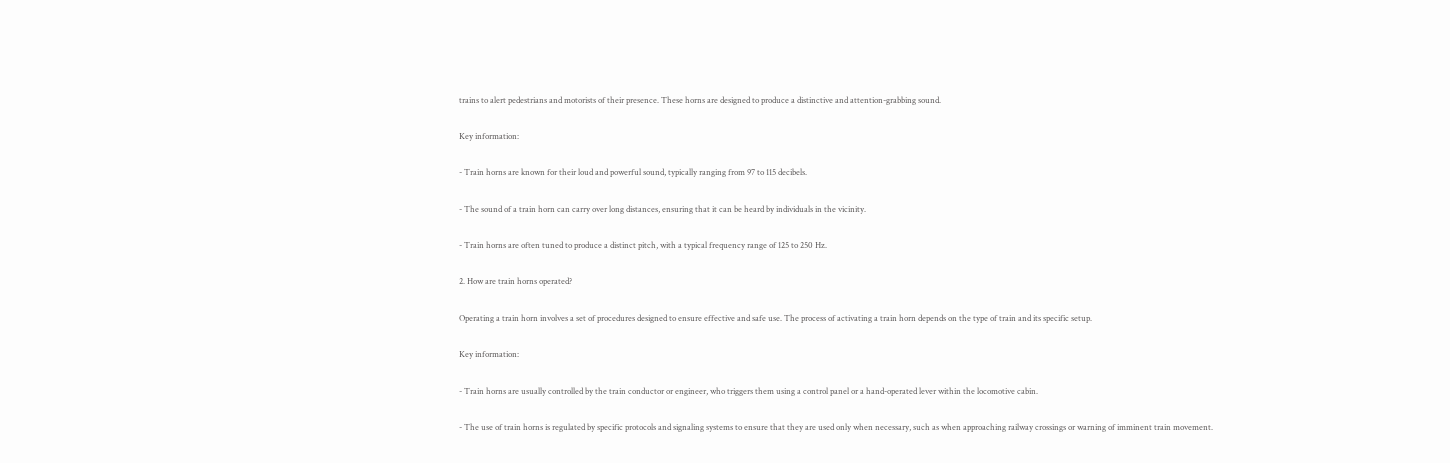trains to alert pedestrians and motorists of their presence. These horns are designed to produce a distinctive and attention-grabbing sound.

Key information:

- Train horns are known for their loud and powerful sound, typically ranging from 97 to 115 decibels.

- The sound of a train horn can carry over long distances, ensuring that it can be heard by individuals in the vicinity.

- Train horns are often tuned to produce a distinct pitch, with a typical frequency range of 125 to 250 Hz.

2. How are train horns operated?

Operating a train horn involves a set of procedures designed to ensure effective and safe use. The process of activating a train horn depends on the type of train and its specific setup.

Key information:

- Train horns are usually controlled by the train conductor or engineer, who triggers them using a control panel or a hand-operated lever within the locomotive cabin.

- The use of train horns is regulated by specific protocols and signaling systems to ensure that they are used only when necessary, such as when approaching railway crossings or warning of imminent train movement.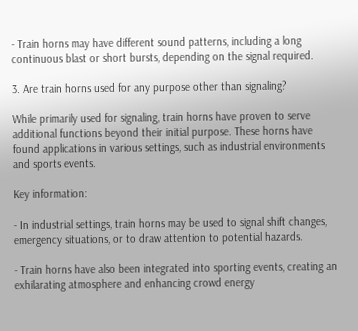- Train horns may have different sound patterns, including a long continuous blast or short bursts, depending on the signal required.

3. Are train horns used for any purpose other than signaling?

While primarily used for signaling, train horns have proven to serve additional functions beyond their initial purpose. These horns have found applications in various settings, such as industrial environments and sports events.

Key information:

- In industrial settings, train horns may be used to signal shift changes, emergency situations, or to draw attention to potential hazards.

- Train horns have also been integrated into sporting events, creating an exhilarating atmosphere and enhancing crowd energy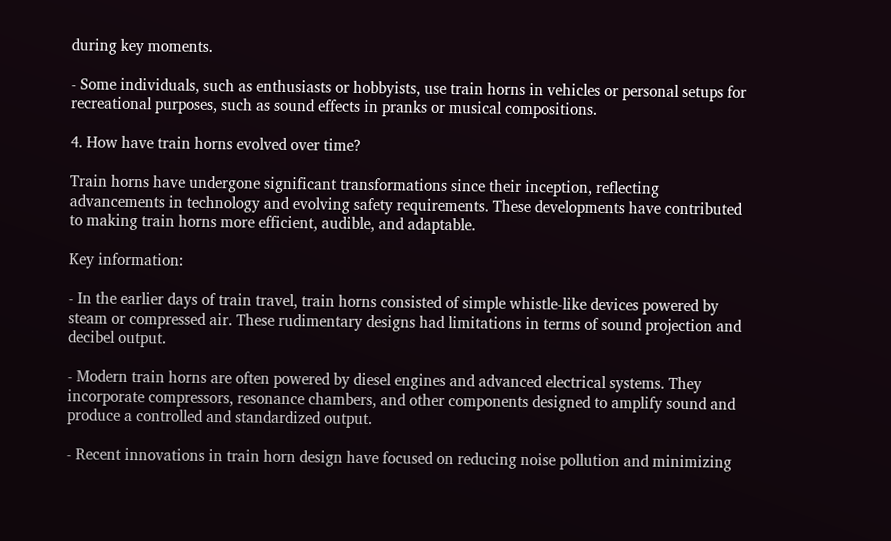during key moments.

- Some individuals, such as enthusiasts or hobbyists, use train horns in vehicles or personal setups for recreational purposes, such as sound effects in pranks or musical compositions.

4. How have train horns evolved over time?

Train horns have undergone significant transformations since their inception, reflecting advancements in technology and evolving safety requirements. These developments have contributed to making train horns more efficient, audible, and adaptable.

Key information:

- In the earlier days of train travel, train horns consisted of simple whistle-like devices powered by steam or compressed air. These rudimentary designs had limitations in terms of sound projection and decibel output.

- Modern train horns are often powered by diesel engines and advanced electrical systems. They incorporate compressors, resonance chambers, and other components designed to amplify sound and produce a controlled and standardized output.

- Recent innovations in train horn design have focused on reducing noise pollution and minimizing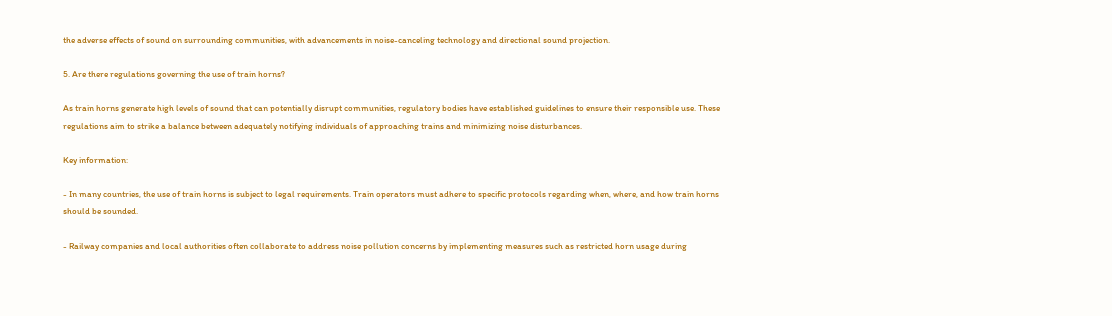the adverse effects of sound on surrounding communities, with advancements in noise-canceling technology and directional sound projection.

5. Are there regulations governing the use of train horns?

As train horns generate high levels of sound that can potentially disrupt communities, regulatory bodies have established guidelines to ensure their responsible use. These regulations aim to strike a balance between adequately notifying individuals of approaching trains and minimizing noise disturbances.

Key information:

- In many countries, the use of train horns is subject to legal requirements. Train operators must adhere to specific protocols regarding when, where, and how train horns should be sounded.

- Railway companies and local authorities often collaborate to address noise pollution concerns by implementing measures such as restricted horn usage during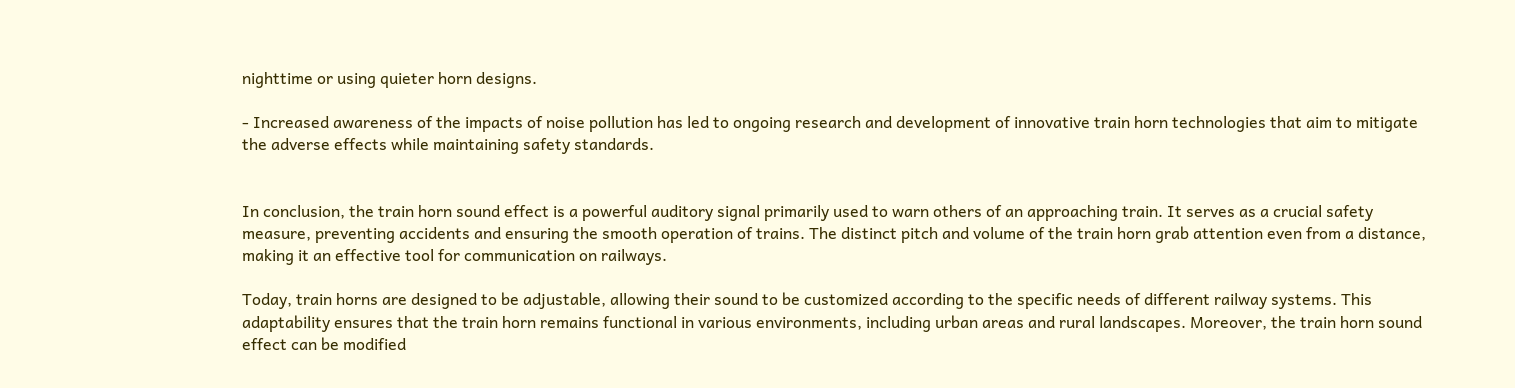nighttime or using quieter horn designs.

- Increased awareness of the impacts of noise pollution has led to ongoing research and development of innovative train horn technologies that aim to mitigate the adverse effects while maintaining safety standards.


In conclusion, the train horn sound effect is a powerful auditory signal primarily used to warn others of an approaching train. It serves as a crucial safety measure, preventing accidents and ensuring the smooth operation of trains. The distinct pitch and volume of the train horn grab attention even from a distance, making it an effective tool for communication on railways.

Today, train horns are designed to be adjustable, allowing their sound to be customized according to the specific needs of different railway systems. This adaptability ensures that the train horn remains functional in various environments, including urban areas and rural landscapes. Moreover, the train horn sound effect can be modified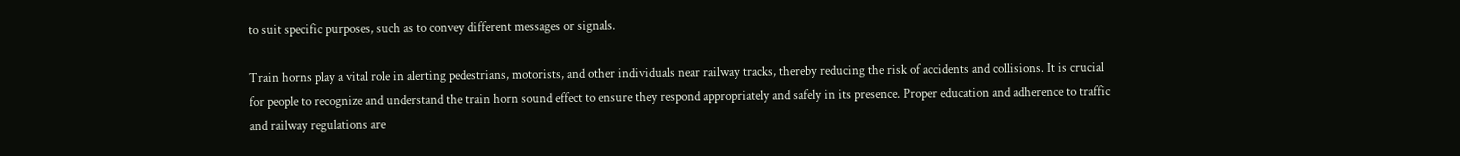to suit specific purposes, such as to convey different messages or signals.

Train horns play a vital role in alerting pedestrians, motorists, and other individuals near railway tracks, thereby reducing the risk of accidents and collisions. It is crucial for people to recognize and understand the train horn sound effect to ensure they respond appropriately and safely in its presence. Proper education and adherence to traffic and railway regulations are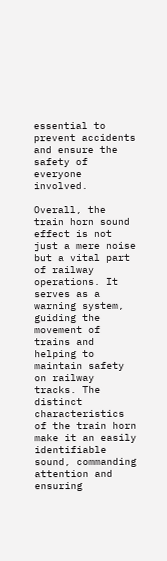essential to prevent accidents and ensure the safety of everyone involved.

Overall, the train horn sound effect is not just a mere noise but a vital part of railway operations. It serves as a warning system, guiding the movement of trains and helping to maintain safety on railway tracks. The distinct characteristics of the train horn make it an easily identifiable sound, commanding attention and ensuring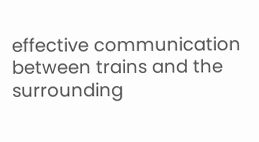effective communication between trains and the surrounding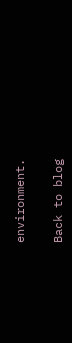environment.

Back to blog